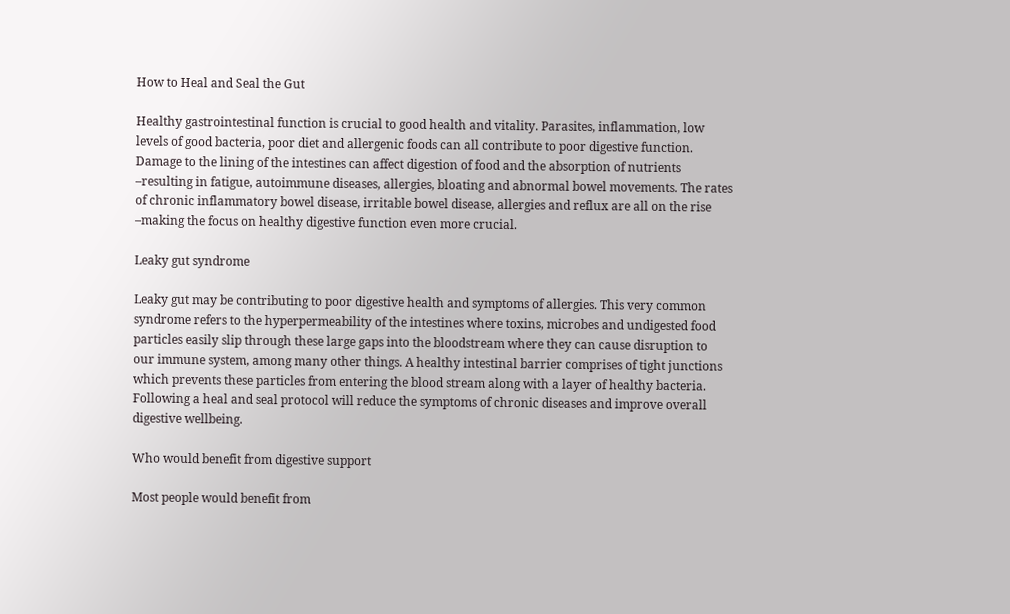How to Heal and Seal the Gut

Healthy gastrointestinal function is crucial to good health and vitality. Parasites, inflammation, low levels of good bacteria, poor diet and allergenic foods can all contribute to poor digestive function. Damage to the lining of the intestines can affect digestion of food and the absorption of nutrients –resulting in fatigue, autoimmune diseases, allergies, bloating and abnormal bowel movements. The rates of chronic inflammatory bowel disease, irritable bowel disease, allergies and reflux are all on the rise –making the focus on healthy digestive function even more crucial.

Leaky gut syndrome

Leaky gut may be contributing to poor digestive health and symptoms of allergies. This very common syndrome refers to the hyperpermeability of the intestines where toxins, microbes and undigested food particles easily slip through these large gaps into the bloodstream where they can cause disruption to our immune system, among many other things. A healthy intestinal barrier comprises of tight junctions which prevents these particles from entering the blood stream along with a layer of healthy bacteria. Following a heal and seal protocol will reduce the symptoms of chronic diseases and improve overall digestive wellbeing.

Who would benefit from digestive support

Most people would benefit from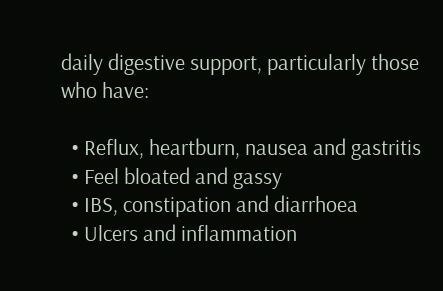daily digestive support, particularly those who have:

  • Reflux, heartburn, nausea and gastritis
  • Feel bloated and gassy
  • IBS, constipation and diarrhoea
  • Ulcers and inflammation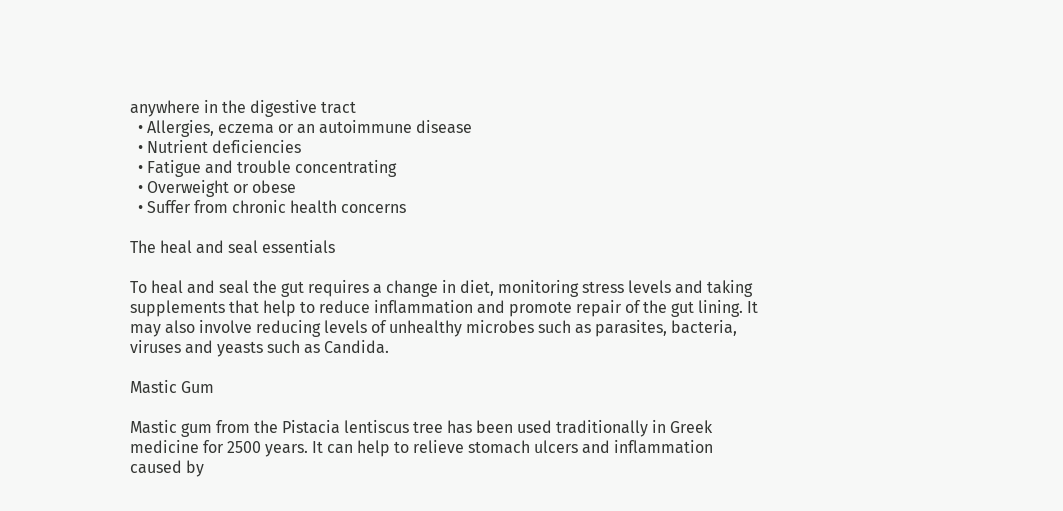anywhere in the digestive tract
  • Allergies, eczema or an autoimmune disease
  • Nutrient deficiencies
  • Fatigue and trouble concentrating
  • Overweight or obese
  • Suffer from chronic health concerns

The heal and seal essentials

To heal and seal the gut requires a change in diet, monitoring stress levels and taking supplements that help to reduce inflammation and promote repair of the gut lining. It may also involve reducing levels of unhealthy microbes such as parasites, bacteria, viruses and yeasts such as Candida.

Mastic Gum

Mastic gum from the Pistacia lentiscus tree has been used traditionally in Greek medicine for 2500 years. It can help to relieve stomach ulcers and inflammation caused by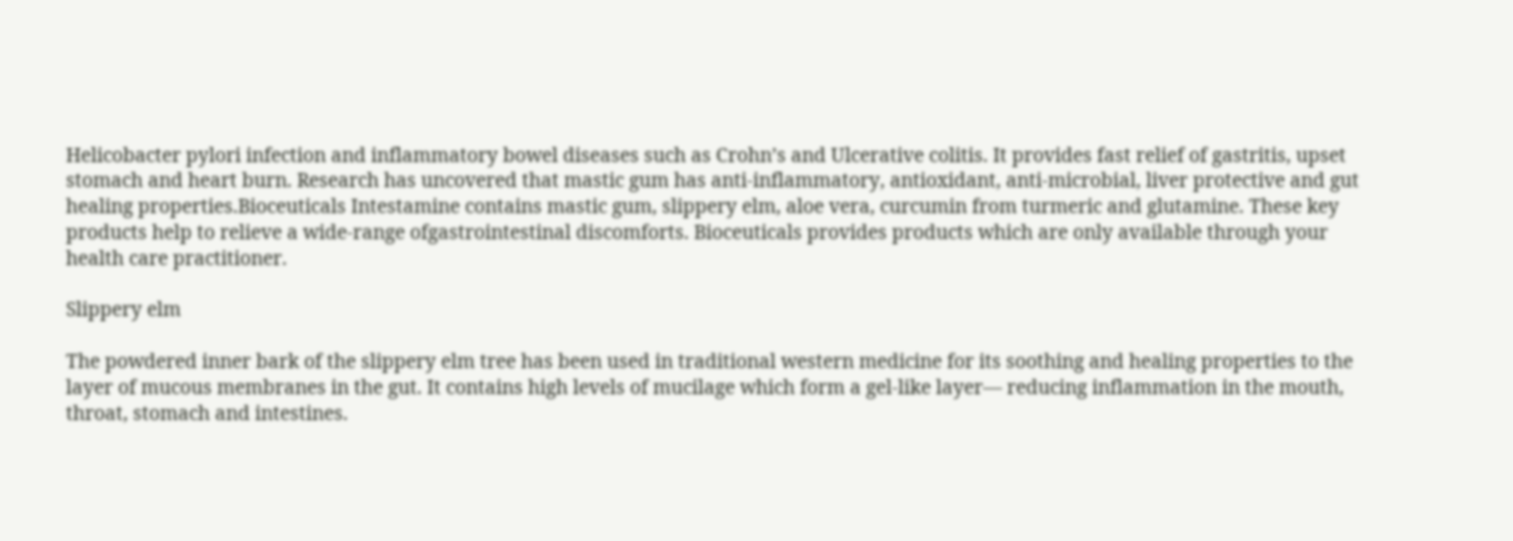Helicobacter pylori infection and inflammatory bowel diseases such as Crohn’s and Ulcerative colitis. It provides fast relief of gastritis, upset stomach and heart burn. Research has uncovered that mastic gum has anti-inflammatory, antioxidant, anti-microbial, liver protective and gut healing properties.Bioceuticals Intestamine contains mastic gum, slippery elm, aloe vera, curcumin from turmeric and glutamine. These key products help to relieve a wide-range ofgastrointestinal discomforts. Bioceuticals provides products which are only available through your health care practitioner.

Slippery elm

The powdered inner bark of the slippery elm tree has been used in traditional western medicine for its soothing and healing properties to the layer of mucous membranes in the gut. It contains high levels of mucilage which form a gel-like layer— reducing inflammation in the mouth, throat, stomach and intestines.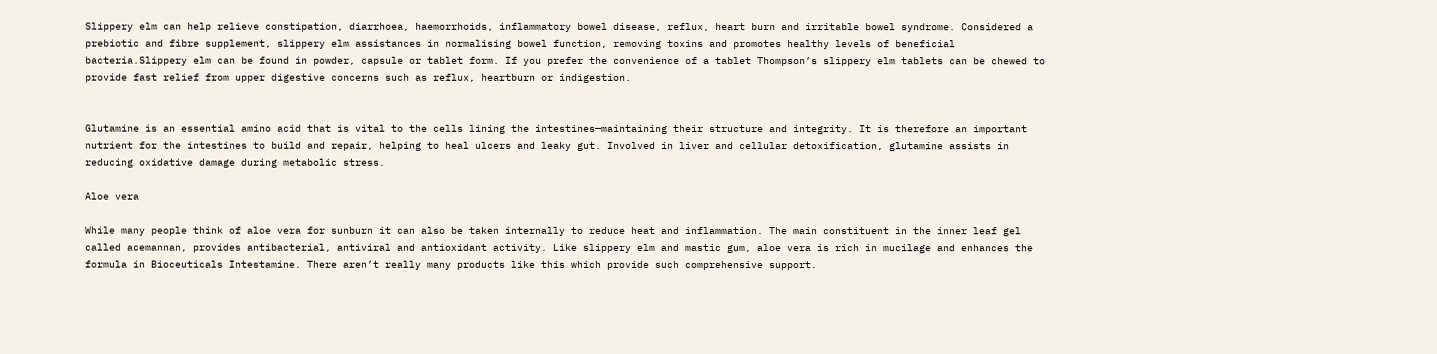Slippery elm can help relieve constipation, diarrhoea, haemorrhoids, inflammatory bowel disease, reflux, heart burn and irritable bowel syndrome. Considered a prebiotic and fibre supplement, slippery elm assistances in normalising bowel function, removing toxins and promotes healthy levels of beneficial bacteria.Slippery elm can be found in powder, capsule or tablet form. If you prefer the convenience of a tablet Thompson’s slippery elm tablets can be chewed to provide fast relief from upper digestive concerns such as reflux, heartburn or indigestion.


Glutamine is an essential amino acid that is vital to the cells lining the intestines—maintaining their structure and integrity. It is therefore an important nutrient for the intestines to build and repair, helping to heal ulcers and leaky gut. Involved in liver and cellular detoxification, glutamine assists in reducing oxidative damage during metabolic stress.

Aloe vera

While many people think of aloe vera for sunburn it can also be taken internally to reduce heat and inflammation. The main constituent in the inner leaf gel called acemannan, provides antibacterial, antiviral and antioxidant activity. Like slippery elm and mastic gum, aloe vera is rich in mucilage and enhances the formula in Bioceuticals Intestamine. There aren’t really many products like this which provide such comprehensive support.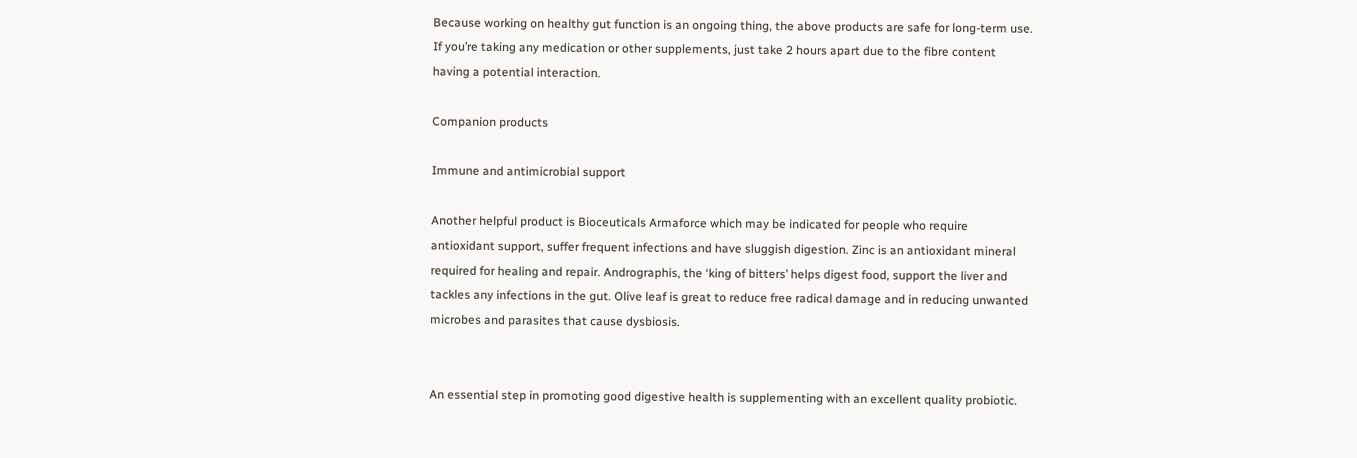Because working on healthy gut function is an ongoing thing, the above products are safe for long-term use. If you’re taking any medication or other supplements, just take 2 hours apart due to the fibre content having a potential interaction.

Companion products

Immune and antimicrobial support

Another helpful product is Bioceuticals Armaforce which may be indicated for people who require antioxidant support, suffer frequent infections and have sluggish digestion. Zinc is an antioxidant mineral required for healing and repair. Andrographis, the ‘king of bitters’ helps digest food, support the liver and tackles any infections in the gut. Olive leaf is great to reduce free radical damage and in reducing unwanted microbes and parasites that cause dysbiosis.


An essential step in promoting good digestive health is supplementing with an excellent quality probiotic.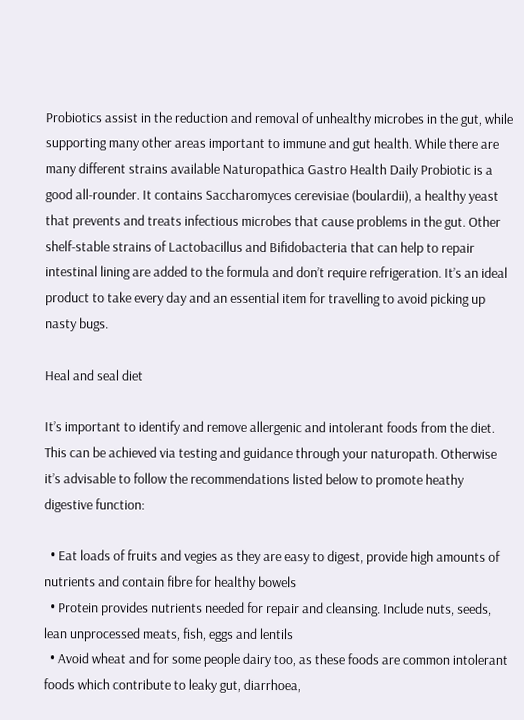Probiotics assist in the reduction and removal of unhealthy microbes in the gut, while supporting many other areas important to immune and gut health. While there are many different strains available Naturopathica Gastro Health Daily Probiotic is a good all-rounder. It contains Saccharomyces cerevisiae (boulardii), a healthy yeast that prevents and treats infectious microbes that cause problems in the gut. Other shelf-stable strains of Lactobacillus and Bifidobacteria that can help to repair intestinal lining are added to the formula and don’t require refrigeration. It’s an ideal product to take every day and an essential item for travelling to avoid picking up nasty bugs.

Heal and seal diet

It’s important to identify and remove allergenic and intolerant foods from the diet. This can be achieved via testing and guidance through your naturopath. Otherwise it’s advisable to follow the recommendations listed below to promote heathy digestive function:

  • Eat loads of fruits and vegies as they are easy to digest, provide high amounts of nutrients and contain fibre for healthy bowels
  • Protein provides nutrients needed for repair and cleansing. Include nuts, seeds, lean unprocessed meats, fish, eggs and lentils
  • Avoid wheat and for some people dairy too, as these foods are common intolerant foods which contribute to leaky gut, diarrhoea,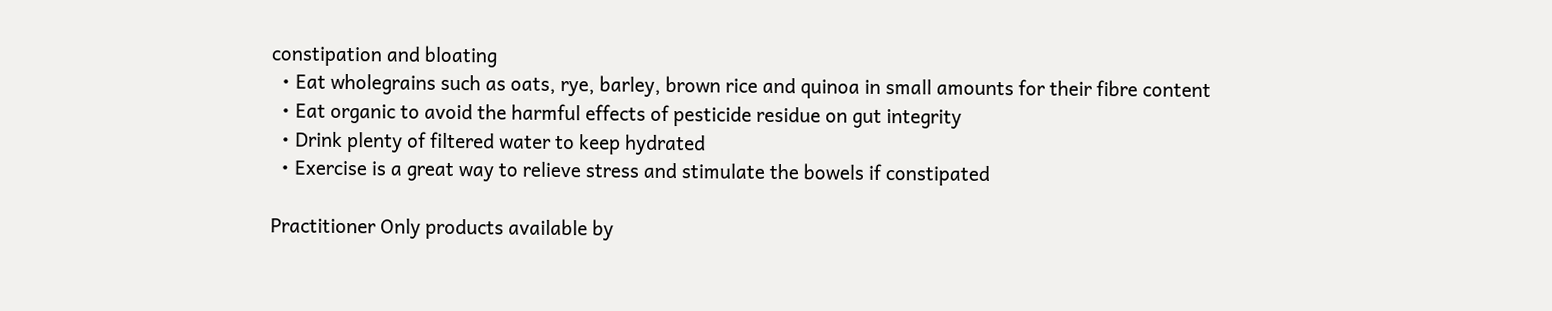constipation and bloating
  • Eat wholegrains such as oats, rye, barley, brown rice and quinoa in small amounts for their fibre content
  • Eat organic to avoid the harmful effects of pesticide residue on gut integrity
  • Drink plenty of filtered water to keep hydrated
  • Exercise is a great way to relieve stress and stimulate the bowels if constipated

Practitioner Only products available by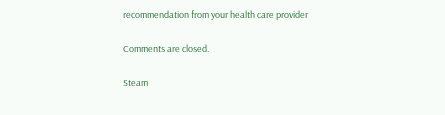recommendation from your health care provider

Comments are closed.

Steam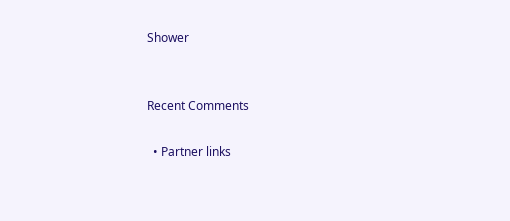Shower


Recent Comments

  • Partner links